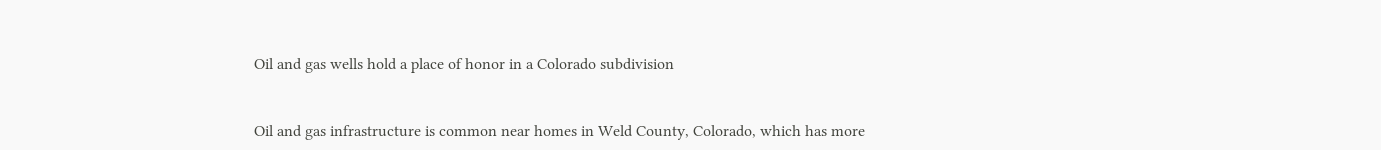Oil and gas wells hold a place of honor in a Colorado subdivision


Oil and gas infrastructure is common near homes in Weld County, Colorado, which has more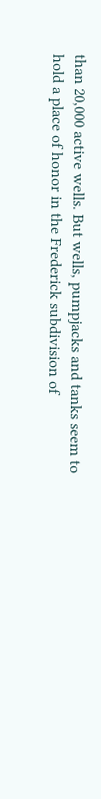than 20,000 active wells. But wells, pumpjacks and tanks seem to hold a place of honor in the Frederick subdivision of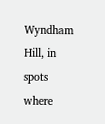Wyndham Hill, in spots where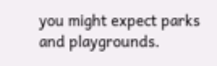you might expect parks and playgrounds.